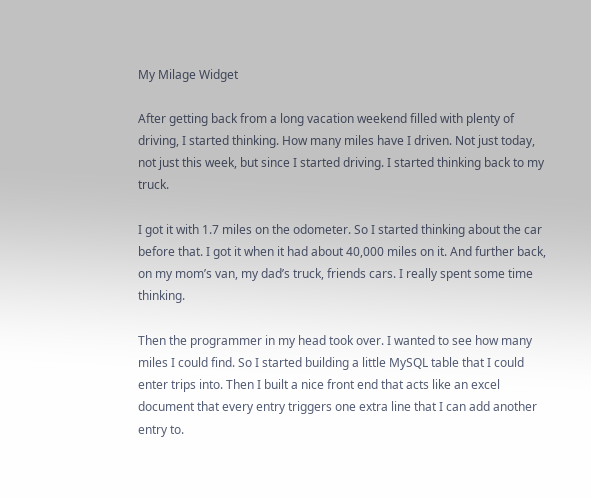My Milage Widget

After getting back from a long vacation weekend filled with plenty of driving, I started thinking. How many miles have I driven. Not just today, not just this week, but since I started driving. I started thinking back to my truck.

I got it with 1.7 miles on the odometer. So I started thinking about the car before that. I got it when it had about 40,000 miles on it. And further back, on my mom’s van, my dad’s truck, friends cars. I really spent some time thinking.

Then the programmer in my head took over. I wanted to see how many miles I could find. So I started building a little MySQL table that I could enter trips into. Then I built a nice front end that acts like an excel document that every entry triggers one extra line that I can add another entry to.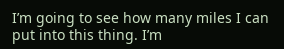I’m going to see how many miles I can put into this thing. I’m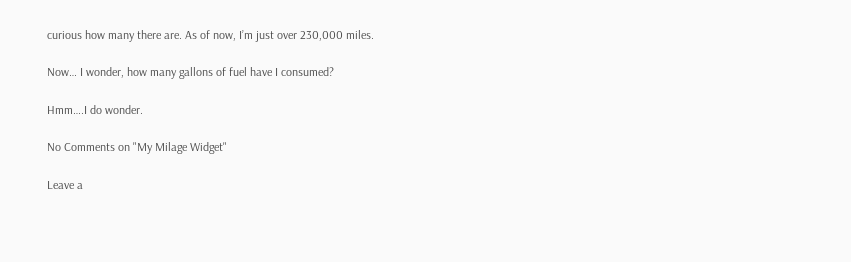curious how many there are. As of now, I’m just over 230,000 miles.

Now… I wonder, how many gallons of fuel have I consumed?

Hmm….I do wonder.

No Comments on "My Milage Widget"

Leave a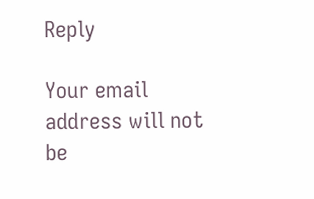Reply

Your email address will not be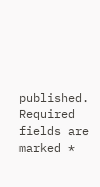published. Required fields are marked *